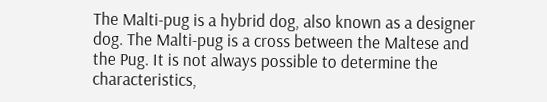The Malti-pug is a hybrid dog, also known as a designer dog. The Malti-pug is a cross between the Maltese and the Pug. It is not always possible to determine the characteristics,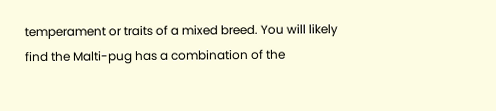temperament or traits of a mixed breed. You will likely find the Malti-pug has a combination of the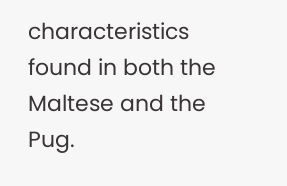characteristics found in both the Maltese and the Pug.